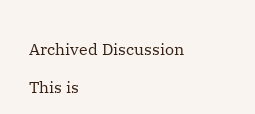Archived Discussion

This is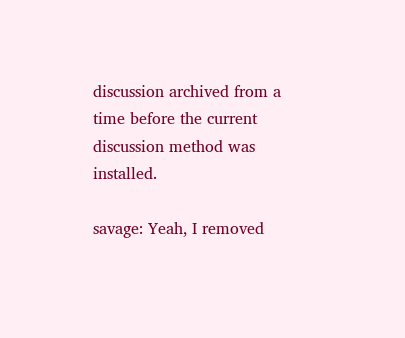discussion archived from a time before the current discussion method was installed.

savage: Yeah, I removed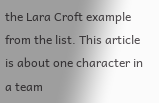the Lara Croft example from the list. This article is about one character in a team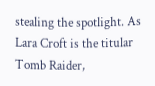stealing the spotlight. As Lara Croft is the titular Tomb Raider,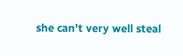she can't very well steal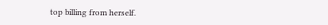top billing from herself.